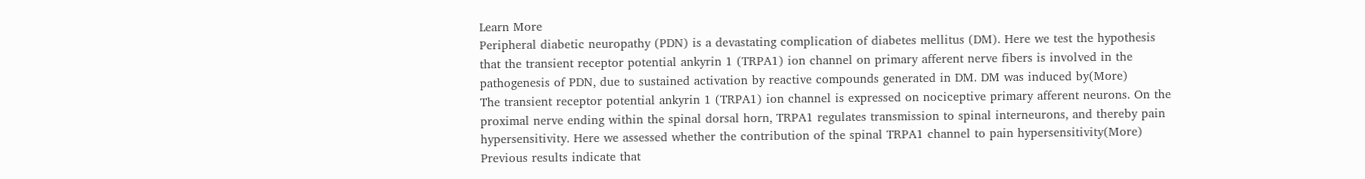Learn More
Peripheral diabetic neuropathy (PDN) is a devastating complication of diabetes mellitus (DM). Here we test the hypothesis that the transient receptor potential ankyrin 1 (TRPA1) ion channel on primary afferent nerve fibers is involved in the pathogenesis of PDN, due to sustained activation by reactive compounds generated in DM. DM was induced by(More)
The transient receptor potential ankyrin 1 (TRPA1) ion channel is expressed on nociceptive primary afferent neurons. On the proximal nerve ending within the spinal dorsal horn, TRPA1 regulates transmission to spinal interneurons, and thereby pain hypersensitivity. Here we assessed whether the contribution of the spinal TRPA1 channel to pain hypersensitivity(More)
Previous results indicate that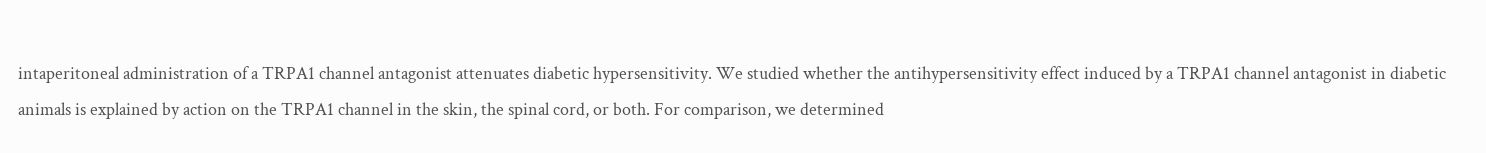intaperitoneal administration of a TRPA1 channel antagonist attenuates diabetic hypersensitivity. We studied whether the antihypersensitivity effect induced by a TRPA1 channel antagonist in diabetic animals is explained by action on the TRPA1 channel in the skin, the spinal cord, or both. For comparison, we determined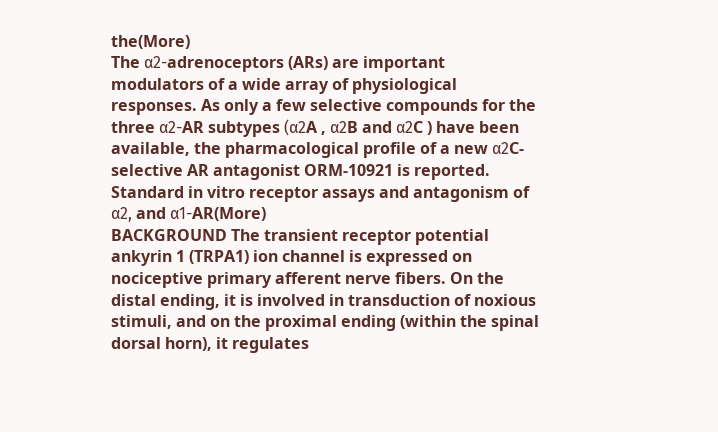the(More)
The α2-adrenoceptors (ARs) are important modulators of a wide array of physiological responses. As only a few selective compounds for the three α2-AR subtypes (α2A , α2B and α2C ) have been available, the pharmacological profile of a new α2C-selective AR antagonist ORM-10921 is reported. Standard in vitro receptor assays and antagonism of α2, and α1-AR(More)
BACKGROUND The transient receptor potential ankyrin 1 (TRPA1) ion channel is expressed on nociceptive primary afferent nerve fibers. On the distal ending, it is involved in transduction of noxious stimuli, and on the proximal ending (within the spinal dorsal horn), it regulates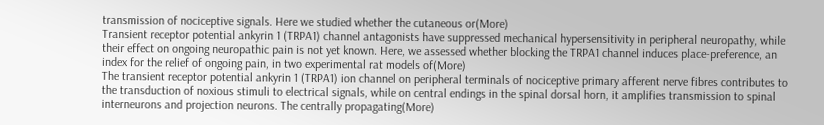transmission of nociceptive signals. Here we studied whether the cutaneous or(More)
Transient receptor potential ankyrin 1 (TRPA1) channel antagonists have suppressed mechanical hypersensitivity in peripheral neuropathy, while their effect on ongoing neuropathic pain is not yet known. Here, we assessed whether blocking the TRPA1 channel induces place-preference, an index for the relief of ongoing pain, in two experimental rat models of(More)
The transient receptor potential ankyrin 1 (TRPA1) ion channel on peripheral terminals of nociceptive primary afferent nerve fibres contributes to the transduction of noxious stimuli to electrical signals, while on central endings in the spinal dorsal horn, it amplifies transmission to spinal interneurons and projection neurons. The centrally propagating(More)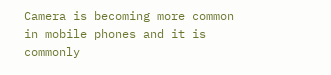Camera is becoming more common in mobile phones and it is commonly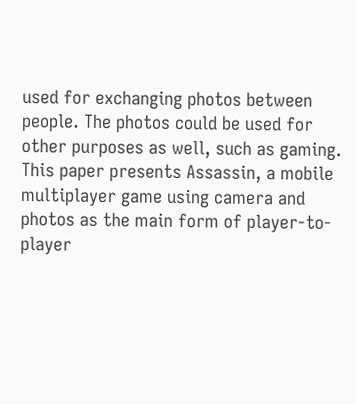used for exchanging photos between people. The photos could be used for other purposes as well, such as gaming. This paper presents Assassin, a mobile multiplayer game using camera and photos as the main form of player-to-player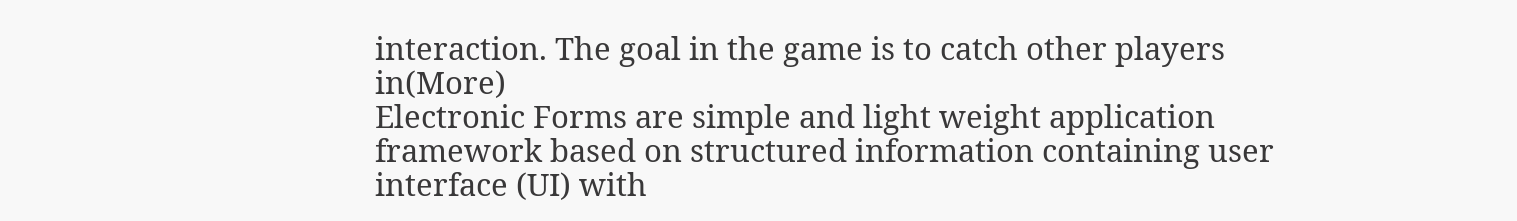interaction. The goal in the game is to catch other players in(More)
Electronic Forms are simple and light weight application framework based on structured information containing user interface (UI) with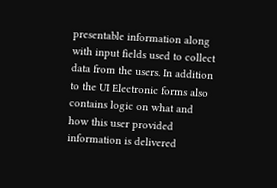presentable information along with input fields used to collect data from the users. In addition to the UI Electronic forms also contains logic on what and how this user provided information is delivered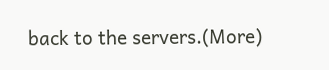back to the servers.(More)